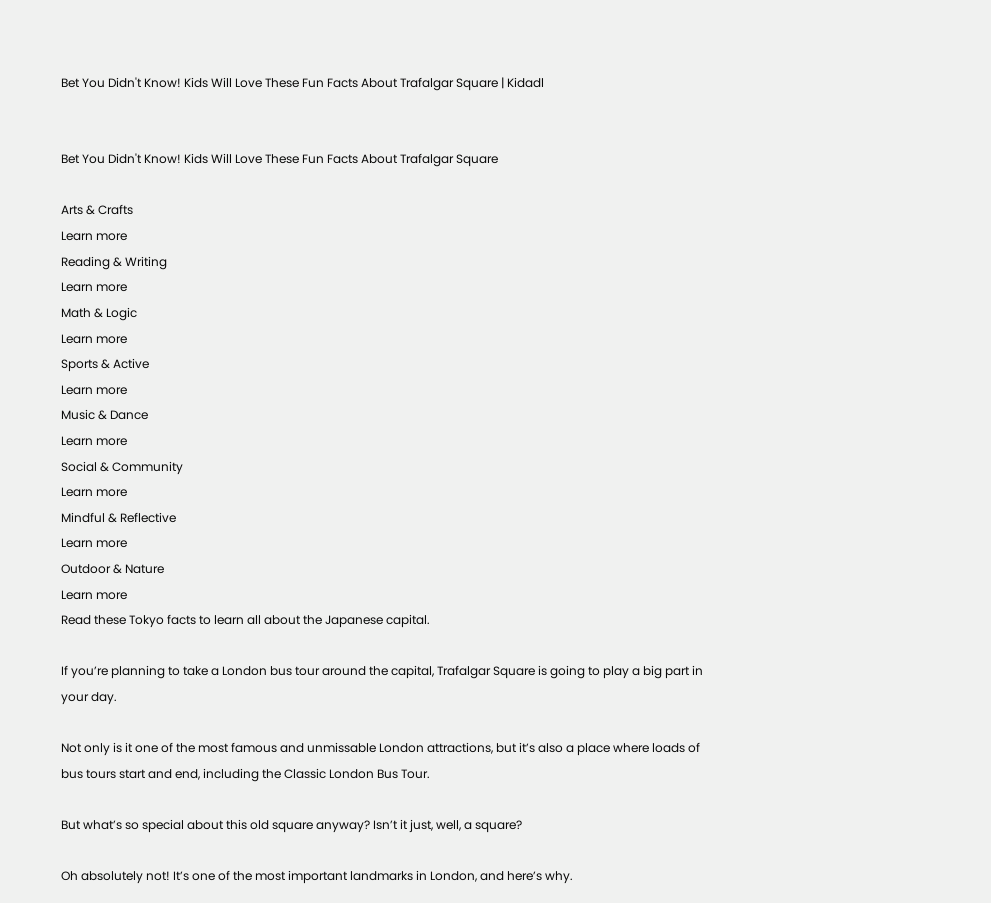Bet You Didn't Know! Kids Will Love These Fun Facts About Trafalgar Square | Kidadl


Bet You Didn't Know! Kids Will Love These Fun Facts About Trafalgar Square

Arts & Crafts
Learn more
Reading & Writing
Learn more
Math & Logic
Learn more
Sports & Active
Learn more
Music & Dance
Learn more
Social & Community
Learn more
Mindful & Reflective
Learn more
Outdoor & Nature
Learn more
Read these Tokyo facts to learn all about the Japanese capital.

If you’re planning to take a London bus tour around the capital, Trafalgar Square is going to play a big part in your day.

Not only is it one of the most famous and unmissable London attractions, but it’s also a place where loads of bus tours start and end, including the Classic London Bus Tour.

But what’s so special about this old square anyway? Isn’t it just, well, a square?

Oh absolutely not! It’s one of the most important landmarks in London, and here’s why.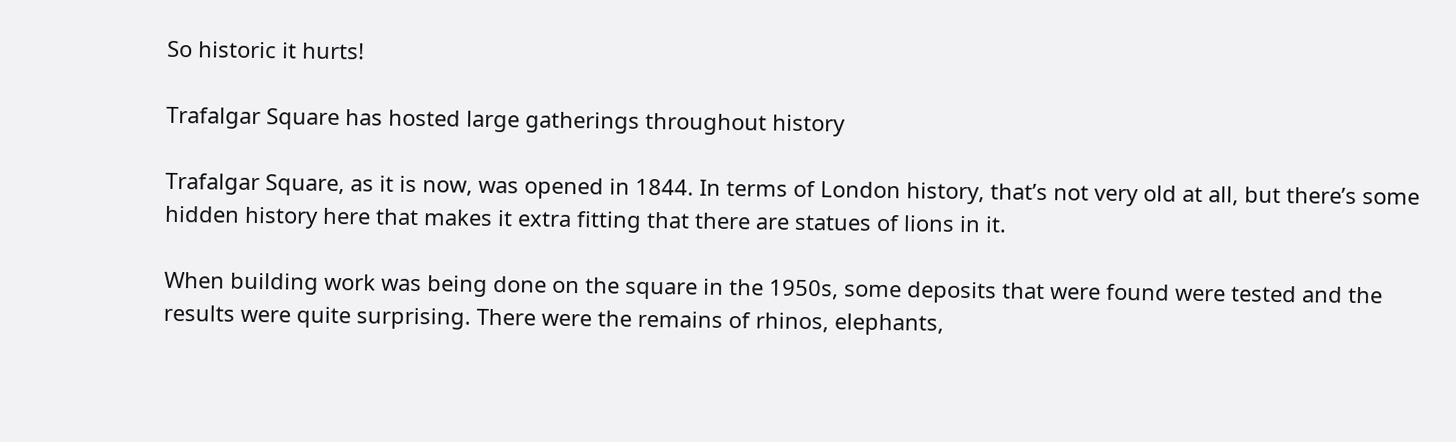So historic it hurts!

Trafalgar Square has hosted large gatherings throughout history

Trafalgar Square, as it is now, was opened in 1844. In terms of London history, that’s not very old at all, but there’s some hidden history here that makes it extra fitting that there are statues of lions in it.

When building work was being done on the square in the 1950s, some deposits that were found were tested and the results were quite surprising. There were the remains of rhinos, elephants,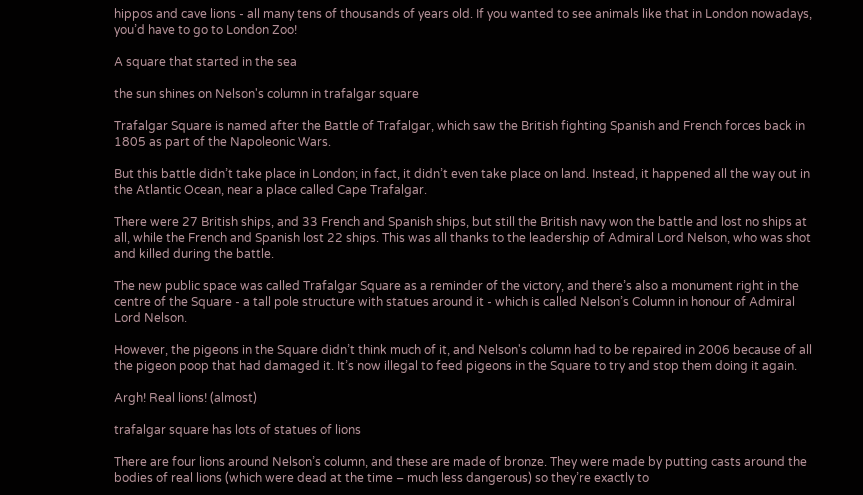hippos and cave lions - all many tens of thousands of years old. If you wanted to see animals like that in London nowadays, you’d have to go to London Zoo!

A square that started in the sea

the sun shines on Nelson's column in trafalgar square

Trafalgar Square is named after the Battle of Trafalgar, which saw the British fighting Spanish and French forces back in 1805 as part of the Napoleonic Wars.

But this battle didn’t take place in London; in fact, it didn’t even take place on land. Instead, it happened all the way out in the Atlantic Ocean, near a place called Cape Trafalgar.

There were 27 British ships, and 33 French and Spanish ships, but still the British navy won the battle and lost no ships at all, while the French and Spanish lost 22 ships. This was all thanks to the leadership of Admiral Lord Nelson, who was shot and killed during the battle.

The new public space was called Trafalgar Square as a reminder of the victory, and there’s also a monument right in the centre of the Square - a tall pole structure with statues around it - which is called Nelson’s Column in honour of Admiral Lord Nelson.

However, the pigeons in the Square didn’t think much of it, and Nelson's column had to be repaired in 2006 because of all the pigeon poop that had damaged it. It’s now illegal to feed pigeons in the Square to try and stop them doing it again.

Argh! Real lions! (almost)

trafalgar square has lots of statues of lions

There are four lions around Nelson’s column, and these are made of bronze. They were made by putting casts around the bodies of real lions (which were dead at the time – much less dangerous) so they’re exactly to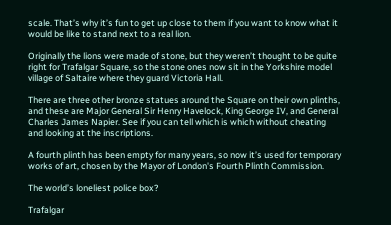scale. That’s why it’s fun to get up close to them if you want to know what it would be like to stand next to a real lion.

Originally the lions were made of stone, but they weren’t thought to be quite right for Trafalgar Square, so the stone ones now sit in the Yorkshire model village of Saltaire where they guard Victoria Hall.

There are three other bronze statues around the Square on their own plinths, and these are Major General Sir Henry Havelock, King George IV, and General Charles James Napier. See if you can tell which is which without cheating and looking at the inscriptions.

A fourth plinth has been empty for many years, so now it’s used for temporary works of art, chosen by the Mayor of London's Fourth Plinth Commission.

The world’s loneliest police box?

Trafalgar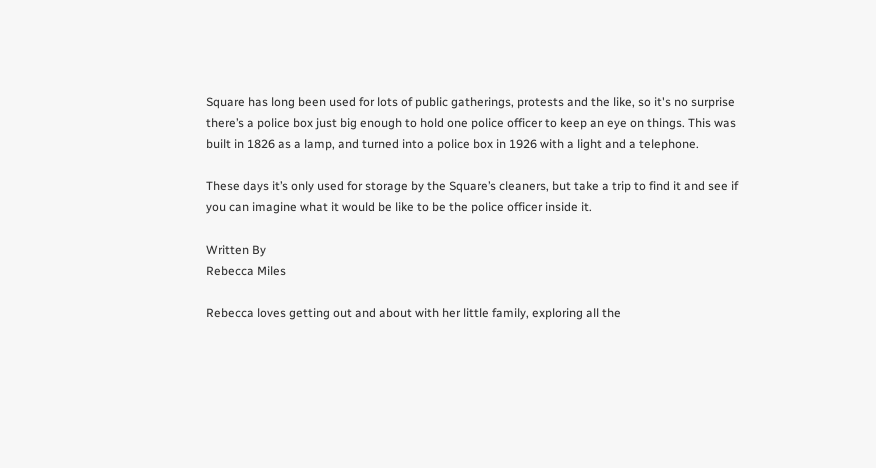Square has long been used for lots of public gatherings, protests and the like, so it's no surprise there’s a police box just big enough to hold one police officer to keep an eye on things. This was built in 1826 as a lamp, and turned into a police box in 1926 with a light and a telephone.

These days it’s only used for storage by the Square’s cleaners, but take a trip to find it and see if you can imagine what it would be like to be the police officer inside it.

Written By
Rebecca Miles

Rebecca loves getting out and about with her little family, exploring all the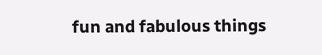fun and fabulous things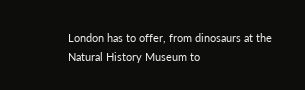London has to offer, from dinosaurs at the Natural History Museum to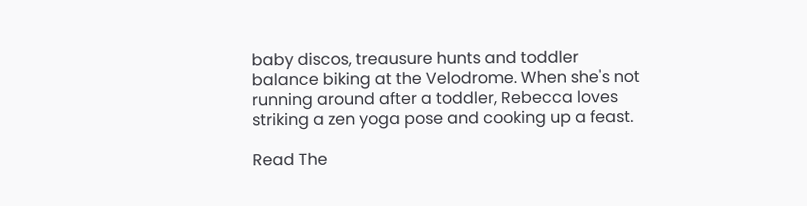baby discos, treausure hunts and toddler balance biking at the Velodrome. When she's not running around after a toddler, Rebecca loves striking a zen yoga pose and cooking up a feast.

Read The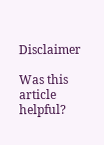Disclaimer

Was this article helpful?